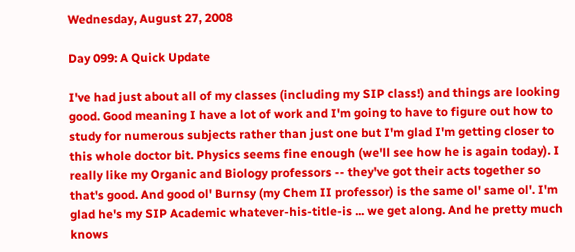Wednesday, August 27, 2008

Day 099: A Quick Update

I've had just about all of my classes (including my SIP class!) and things are looking good. Good meaning I have a lot of work and I'm going to have to figure out how to study for numerous subjects rather than just one but I'm glad I'm getting closer to this whole doctor bit. Physics seems fine enough (we'll see how he is again today). I really like my Organic and Biology professors -- they've got their acts together so that's good. And good ol' Burnsy (my Chem II professor) is the same ol' same ol'. I'm glad he's my SIP Academic whatever-his-title-is ... we get along. And he pretty much knows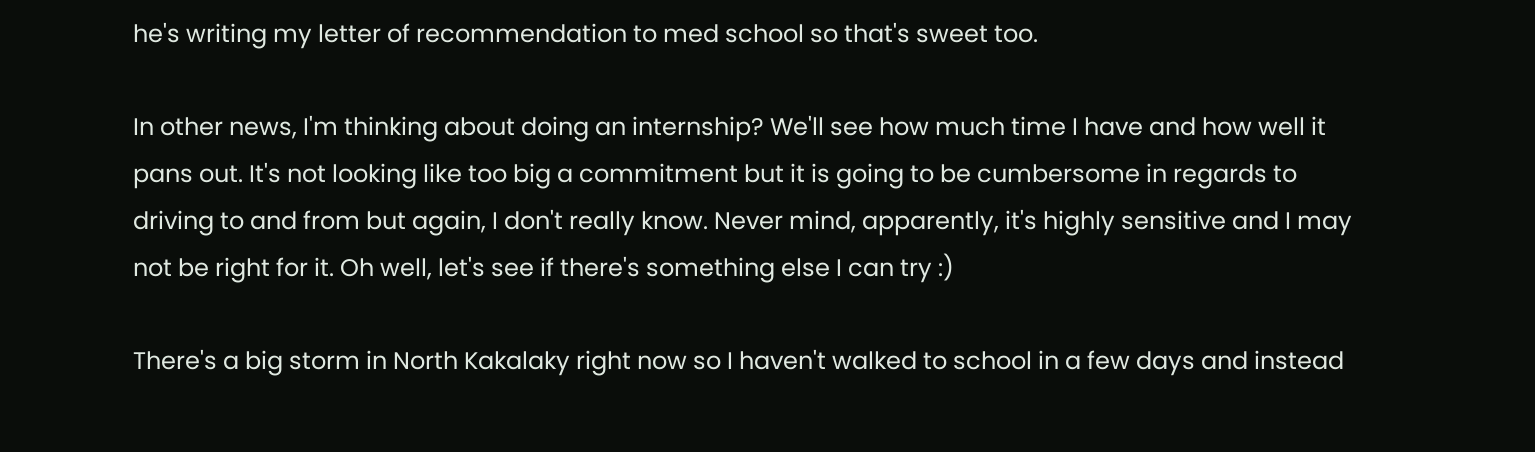he's writing my letter of recommendation to med school so that's sweet too.

In other news, I'm thinking about doing an internship? We'll see how much time I have and how well it pans out. It's not looking like too big a commitment but it is going to be cumbersome in regards to driving to and from but again, I don't really know. Never mind, apparently, it's highly sensitive and I may not be right for it. Oh well, let's see if there's something else I can try :)

There's a big storm in North Kakalaky right now so I haven't walked to school in a few days and instead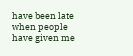have been late when people have given me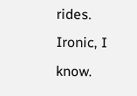rides. Ironic, I know.